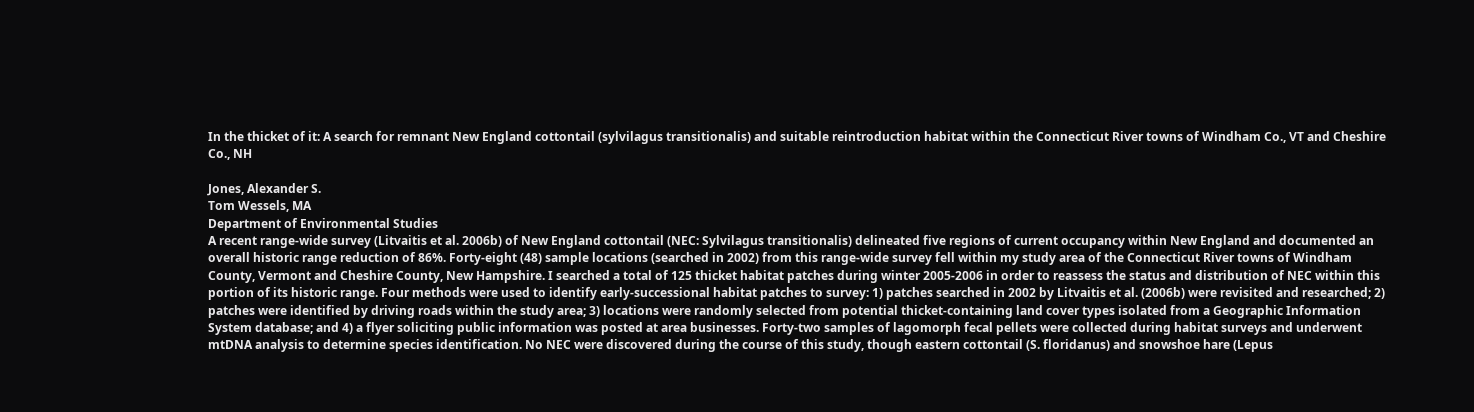In the thicket of it: A search for remnant New England cottontail (sylvilagus transitionalis) and suitable reintroduction habitat within the Connecticut River towns of Windham Co., VT and Cheshire Co., NH

Jones, Alexander S.
Tom Wessels, MA
Department of Environmental Studies
A recent range-wide survey (Litvaitis et al. 2006b) of New England cottontail (NEC: Sylvilagus transitionalis) delineated five regions of current occupancy within New England and documented an overall historic range reduction of 86%. Forty-eight (48) sample locations (searched in 2002) from this range-wide survey fell within my study area of the Connecticut River towns of Windham County, Vermont and Cheshire County, New Hampshire. I searched a total of 125 thicket habitat patches during winter 2005-2006 in order to reassess the status and distribution of NEC within this portion of its historic range. Four methods were used to identify early-successional habitat patches to survey: 1) patches searched in 2002 by Litvaitis et al. (2006b) were revisited and researched; 2) patches were identified by driving roads within the study area; 3) locations were randomly selected from potential thicket-containing land cover types isolated from a Geographic Information System database; and 4) a flyer soliciting public information was posted at area businesses. Forty-two samples of lagomorph fecal pellets were collected during habitat surveys and underwent mtDNA analysis to determine species identification. No NEC were discovered during the course of this study, though eastern cottontail (S. floridanus) and snowshoe hare (Lepus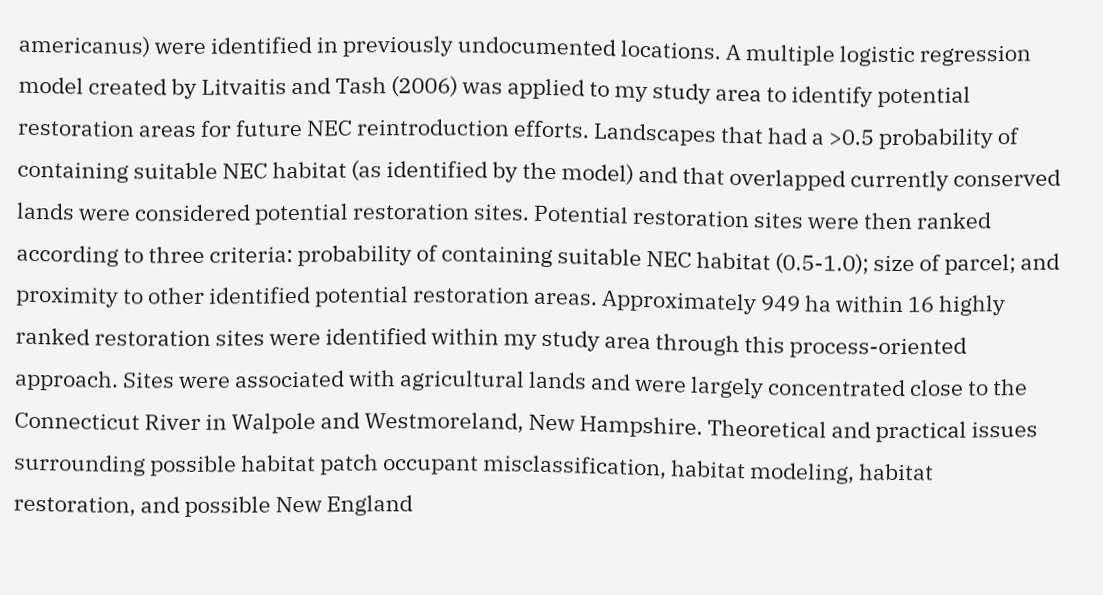americanus) were identified in previously undocumented locations. A multiple logistic regression model created by Litvaitis and Tash (2006) was applied to my study area to identify potential restoration areas for future NEC reintroduction efforts. Landscapes that had a >0.5 probability of containing suitable NEC habitat (as identified by the model) and that overlapped currently conserved lands were considered potential restoration sites. Potential restoration sites were then ranked according to three criteria: probability of containing suitable NEC habitat (0.5-1.0); size of parcel; and proximity to other identified potential restoration areas. Approximately 949 ha within 16 highly ranked restoration sites were identified within my study area through this process-oriented approach. Sites were associated with agricultural lands and were largely concentrated close to the Connecticut River in Walpole and Westmoreland, New Hampshire. Theoretical and practical issues surrounding possible habitat patch occupant misclassification, habitat modeling, habitat restoration, and possible New England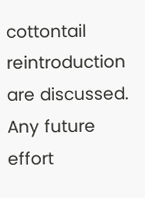cottontail reintroduction are discussed. Any future effort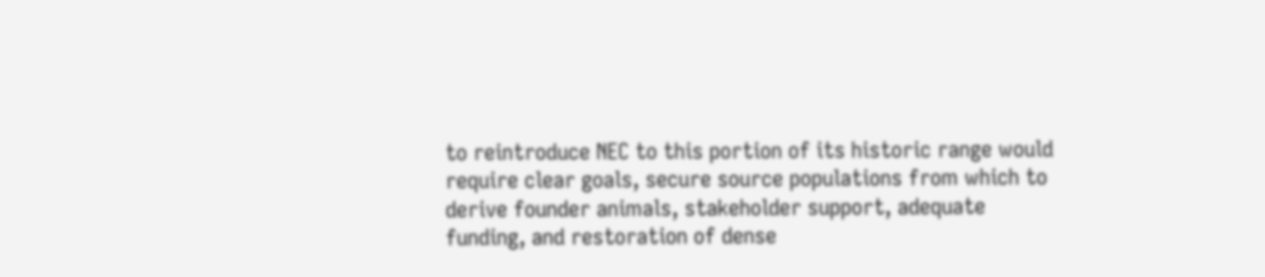to reintroduce NEC to this portion of its historic range would require clear goals, secure source populations from which to derive founder animals, stakeholder support, adequate funding, and restoration of dense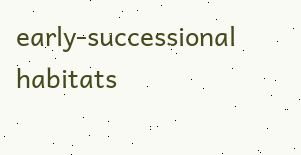early-successional habitats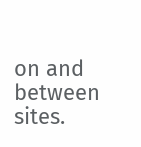on and between sites.